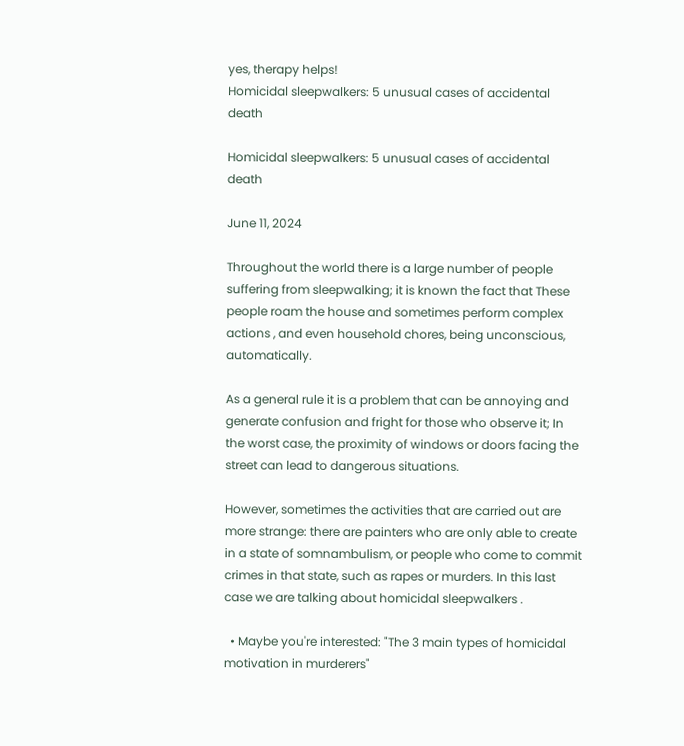yes, therapy helps!
Homicidal sleepwalkers: 5 unusual cases of accidental death

Homicidal sleepwalkers: 5 unusual cases of accidental death

June 11, 2024

Throughout the world there is a large number of people suffering from sleepwalking; it is known the fact that These people roam the house and sometimes perform complex actions , and even household chores, being unconscious, automatically.

As a general rule it is a problem that can be annoying and generate confusion and fright for those who observe it; In the worst case, the proximity of windows or doors facing the street can lead to dangerous situations.

However, sometimes the activities that are carried out are more strange: there are painters who are only able to create in a state of somnambulism, or people who come to commit crimes in that state, such as rapes or murders. In this last case we are talking about homicidal sleepwalkers .

  • Maybe you're interested: "The 3 main types of homicidal motivation in murderers"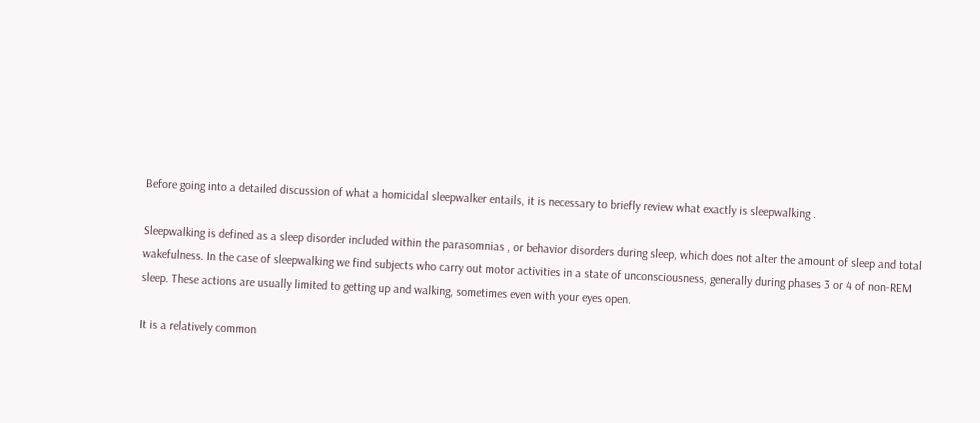Before going into a detailed discussion of what a homicidal sleepwalker entails, it is necessary to briefly review what exactly is sleepwalking .

Sleepwalking is defined as a sleep disorder included within the parasomnias , or behavior disorders during sleep, which does not alter the amount of sleep and total wakefulness. In the case of sleepwalking we find subjects who carry out motor activities in a state of unconsciousness, generally during phases 3 or 4 of non-REM sleep. These actions are usually limited to getting up and walking, sometimes even with your eyes open.

It is a relatively common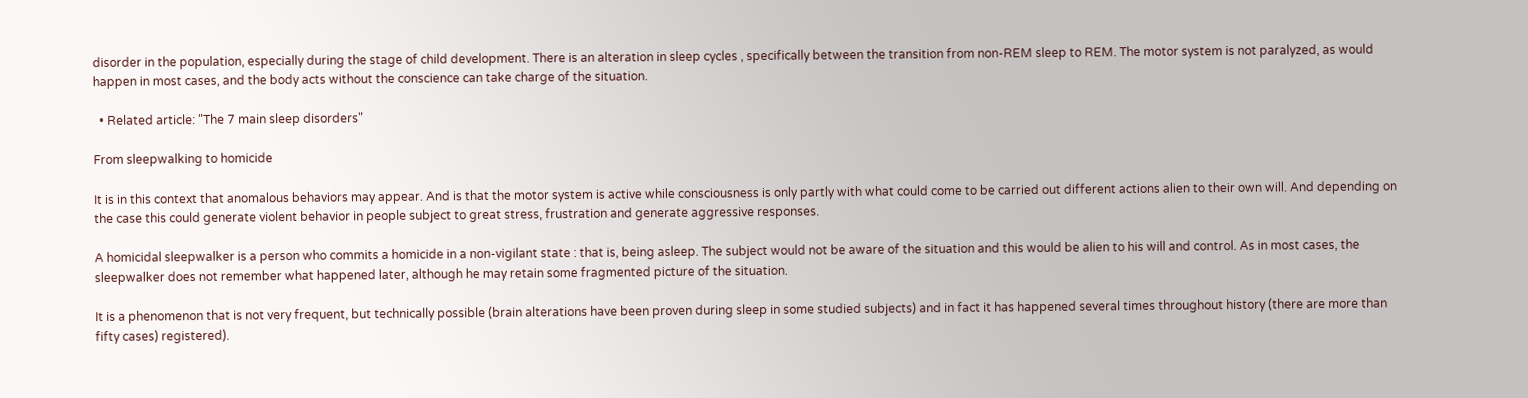disorder in the population, especially during the stage of child development. There is an alteration in sleep cycles , specifically between the transition from non-REM sleep to REM. The motor system is not paralyzed, as would happen in most cases, and the body acts without the conscience can take charge of the situation.

  • Related article: "The 7 main sleep disorders"

From sleepwalking to homicide

It is in this context that anomalous behaviors may appear. And is that the motor system is active while consciousness is only partly with what could come to be carried out different actions alien to their own will. And depending on the case this could generate violent behavior in people subject to great stress, frustration and generate aggressive responses.

A homicidal sleepwalker is a person who commits a homicide in a non-vigilant state : that is, being asleep. The subject would not be aware of the situation and this would be alien to his will and control. As in most cases, the sleepwalker does not remember what happened later, although he may retain some fragmented picture of the situation.

It is a phenomenon that is not very frequent, but technically possible (brain alterations have been proven during sleep in some studied subjects) and in fact it has happened several times throughout history (there are more than fifty cases) registered).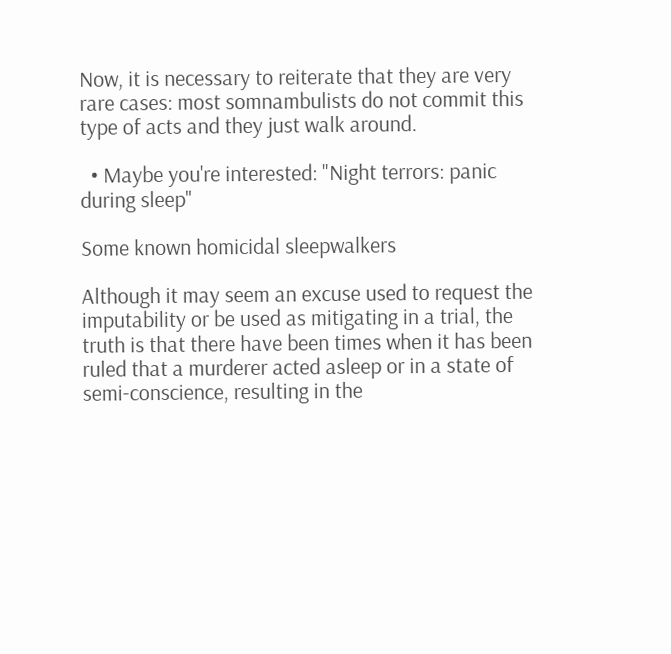Now, it is necessary to reiterate that they are very rare cases: most somnambulists do not commit this type of acts and they just walk around.

  • Maybe you're interested: "Night terrors: panic during sleep"

Some known homicidal sleepwalkers

Although it may seem an excuse used to request the imputability or be used as mitigating in a trial, the truth is that there have been times when it has been ruled that a murderer acted asleep or in a state of semi-conscience, resulting in the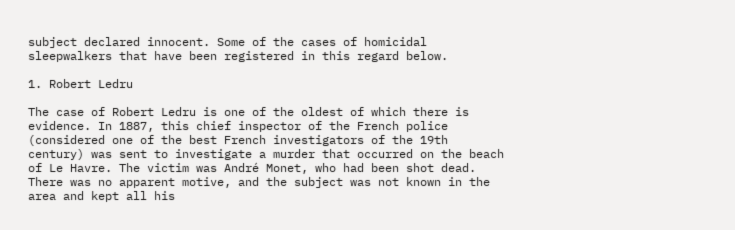subject declared innocent. Some of the cases of homicidal sleepwalkers that have been registered in this regard below.

1. Robert Ledru

The case of Robert Ledru is one of the oldest of which there is evidence. In 1887, this chief inspector of the French police (considered one of the best French investigators of the 19th century) was sent to investigate a murder that occurred on the beach of Le Havre. The victim was André Monet, who had been shot dead. There was no apparent motive, and the subject was not known in the area and kept all his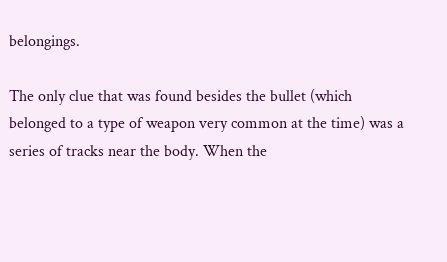belongings.

The only clue that was found besides the bullet (which belonged to a type of weapon very common at the time) was a series of tracks near the body. When the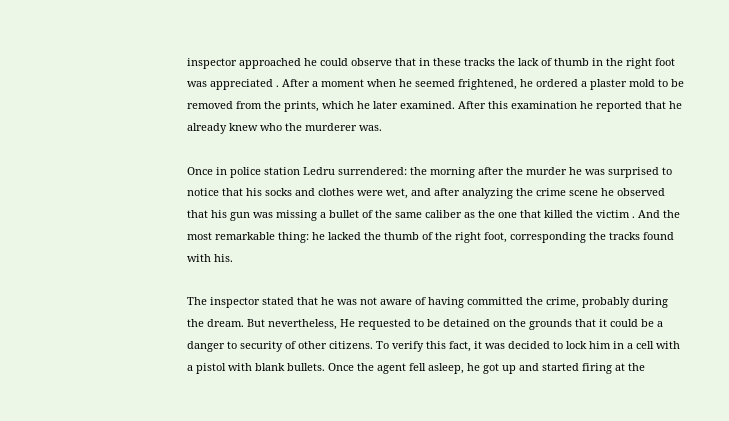inspector approached he could observe that in these tracks the lack of thumb in the right foot was appreciated . After a moment when he seemed frightened, he ordered a plaster mold to be removed from the prints, which he later examined. After this examination he reported that he already knew who the murderer was.

Once in police station Ledru surrendered: the morning after the murder he was surprised to notice that his socks and clothes were wet, and after analyzing the crime scene he observed that his gun was missing a bullet of the same caliber as the one that killed the victim . And the most remarkable thing: he lacked the thumb of the right foot, corresponding the tracks found with his.

The inspector stated that he was not aware of having committed the crime, probably during the dream. But nevertheless, He requested to be detained on the grounds that it could be a danger to security of other citizens. To verify this fact, it was decided to lock him in a cell with a pistol with blank bullets. Once the agent fell asleep, he got up and started firing at the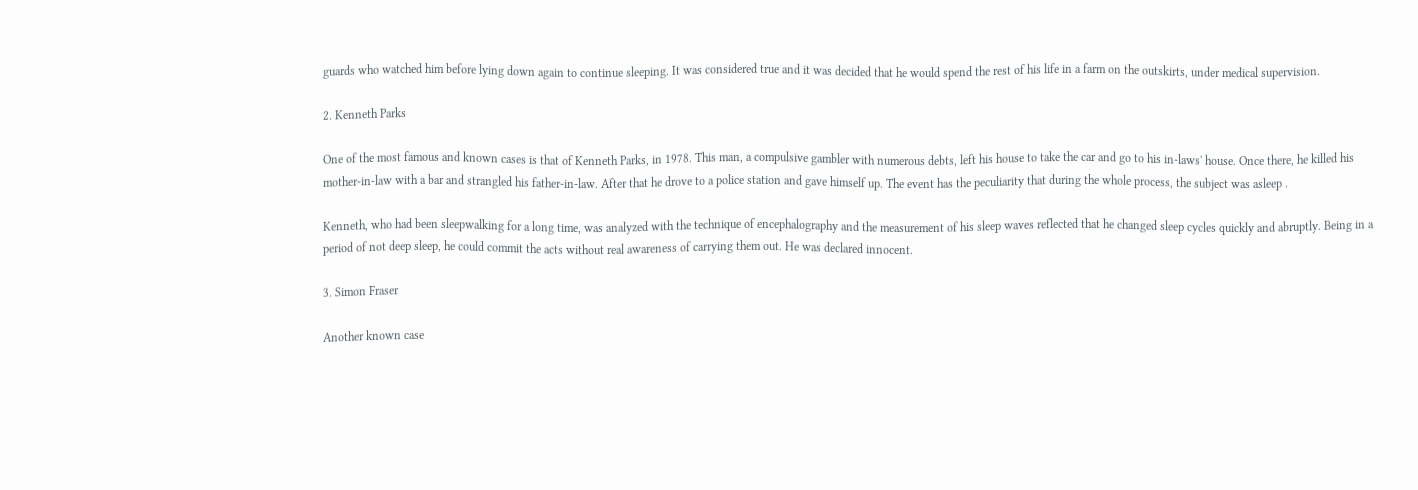guards who watched him before lying down again to continue sleeping. It was considered true and it was decided that he would spend the rest of his life in a farm on the outskirts, under medical supervision.

2. Kenneth Parks

One of the most famous and known cases is that of Kenneth Parks, in 1978. This man, a compulsive gambler with numerous debts, left his house to take the car and go to his in-laws' house. Once there, he killed his mother-in-law with a bar and strangled his father-in-law. After that he drove to a police station and gave himself up. The event has the peculiarity that during the whole process, the subject was asleep .

Kenneth, who had been sleepwalking for a long time, was analyzed with the technique of encephalography and the measurement of his sleep waves reflected that he changed sleep cycles quickly and abruptly. Being in a period of not deep sleep, he could commit the acts without real awareness of carrying them out. He was declared innocent.

3. Simon Fraser

Another known case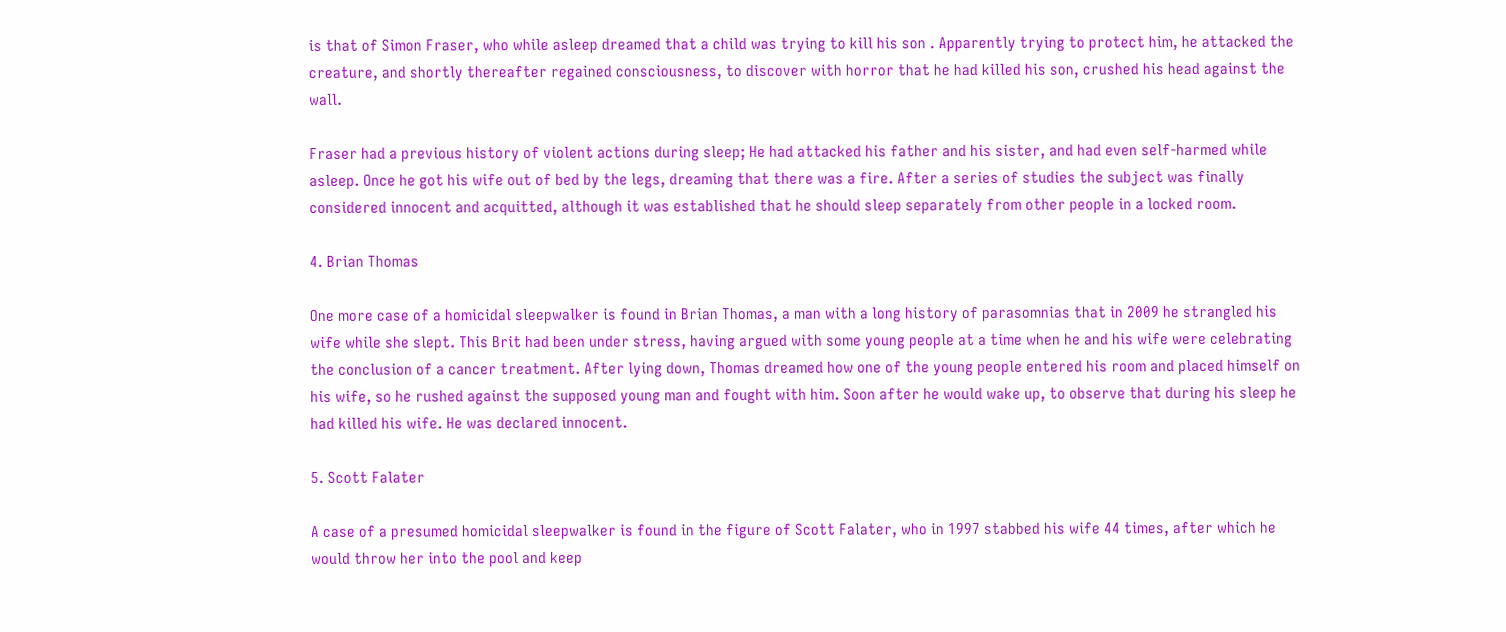is that of Simon Fraser, who while asleep dreamed that a child was trying to kill his son . Apparently trying to protect him, he attacked the creature, and shortly thereafter regained consciousness, to discover with horror that he had killed his son, crushed his head against the wall.

Fraser had a previous history of violent actions during sleep; He had attacked his father and his sister, and had even self-harmed while asleep. Once he got his wife out of bed by the legs, dreaming that there was a fire. After a series of studies the subject was finally considered innocent and acquitted, although it was established that he should sleep separately from other people in a locked room.

4. Brian Thomas

One more case of a homicidal sleepwalker is found in Brian Thomas, a man with a long history of parasomnias that in 2009 he strangled his wife while she slept. This Brit had been under stress, having argued with some young people at a time when he and his wife were celebrating the conclusion of a cancer treatment. After lying down, Thomas dreamed how one of the young people entered his room and placed himself on his wife, so he rushed against the supposed young man and fought with him. Soon after he would wake up, to observe that during his sleep he had killed his wife. He was declared innocent.

5. Scott Falater

A case of a presumed homicidal sleepwalker is found in the figure of Scott Falater, who in 1997 stabbed his wife 44 times, after which he would throw her into the pool and keep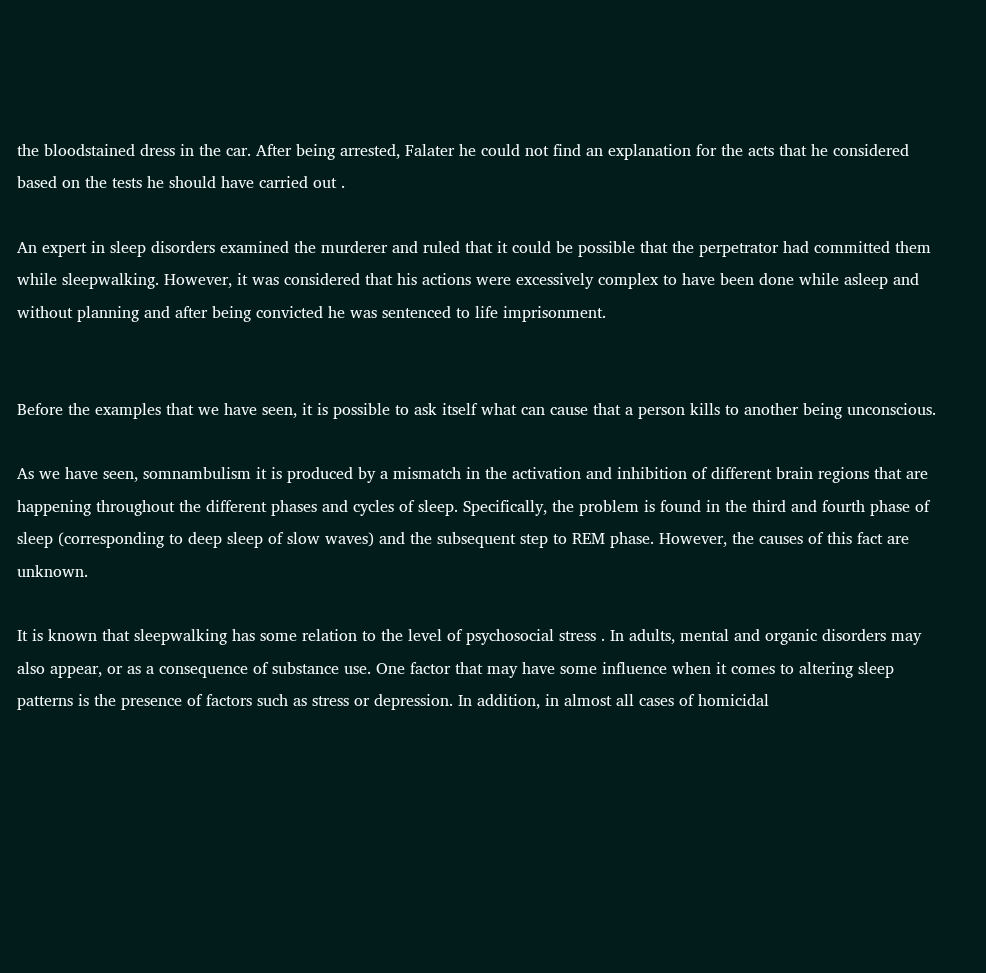the bloodstained dress in the car. After being arrested, Falater he could not find an explanation for the acts that he considered based on the tests he should have carried out .

An expert in sleep disorders examined the murderer and ruled that it could be possible that the perpetrator had committed them while sleepwalking. However, it was considered that his actions were excessively complex to have been done while asleep and without planning and after being convicted he was sentenced to life imprisonment.


Before the examples that we have seen, it is possible to ask itself what can cause that a person kills to another being unconscious.

As we have seen, somnambulism it is produced by a mismatch in the activation and inhibition of different brain regions that are happening throughout the different phases and cycles of sleep. Specifically, the problem is found in the third and fourth phase of sleep (corresponding to deep sleep of slow waves) and the subsequent step to REM phase. However, the causes of this fact are unknown.

It is known that sleepwalking has some relation to the level of psychosocial stress . In adults, mental and organic disorders may also appear, or as a consequence of substance use. One factor that may have some influence when it comes to altering sleep patterns is the presence of factors such as stress or depression. In addition, in almost all cases of homicidal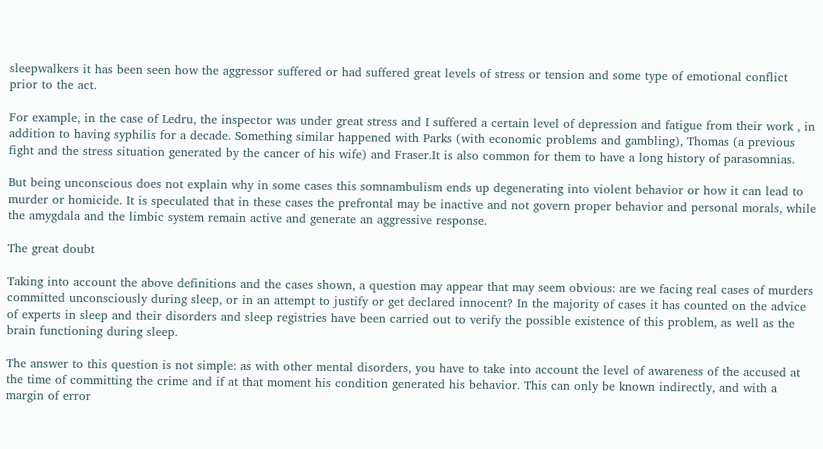sleepwalkers it has been seen how the aggressor suffered or had suffered great levels of stress or tension and some type of emotional conflict prior to the act.

For example, in the case of Ledru, the inspector was under great stress and I suffered a certain level of depression and fatigue from their work , in addition to having syphilis for a decade. Something similar happened with Parks (with economic problems and gambling), Thomas (a previous fight and the stress situation generated by the cancer of his wife) and Fraser.It is also common for them to have a long history of parasomnias.

But being unconscious does not explain why in some cases this somnambulism ends up degenerating into violent behavior or how it can lead to murder or homicide. It is speculated that in these cases the prefrontal may be inactive and not govern proper behavior and personal morals, while the amygdala and the limbic system remain active and generate an aggressive response.

The great doubt

Taking into account the above definitions and the cases shown, a question may appear that may seem obvious: are we facing real cases of murders committed unconsciously during sleep, or in an attempt to justify or get declared innocent? In the majority of cases it has counted on the advice of experts in sleep and their disorders and sleep registries have been carried out to verify the possible existence of this problem, as well as the brain functioning during sleep.

The answer to this question is not simple: as with other mental disorders, you have to take into account the level of awareness of the accused at the time of committing the crime and if at that moment his condition generated his behavior. This can only be known indirectly, and with a margin of error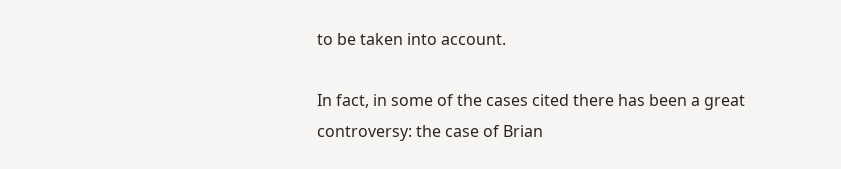to be taken into account.

In fact, in some of the cases cited there has been a great controversy: the case of Brian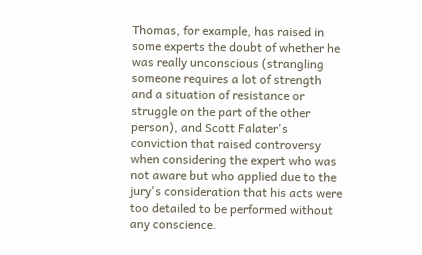Thomas, for example, has raised in some experts the doubt of whether he was really unconscious (strangling someone requires a lot of strength and a situation of resistance or struggle on the part of the other person), and Scott Falater's conviction that raised controversy when considering the expert who was not aware but who applied due to the jury's consideration that his acts were too detailed to be performed without any conscience.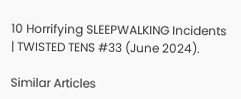10 Horrifying SLEEPWALKING Incidents | TWISTED TENS #33 (June 2024).

Similar Articles